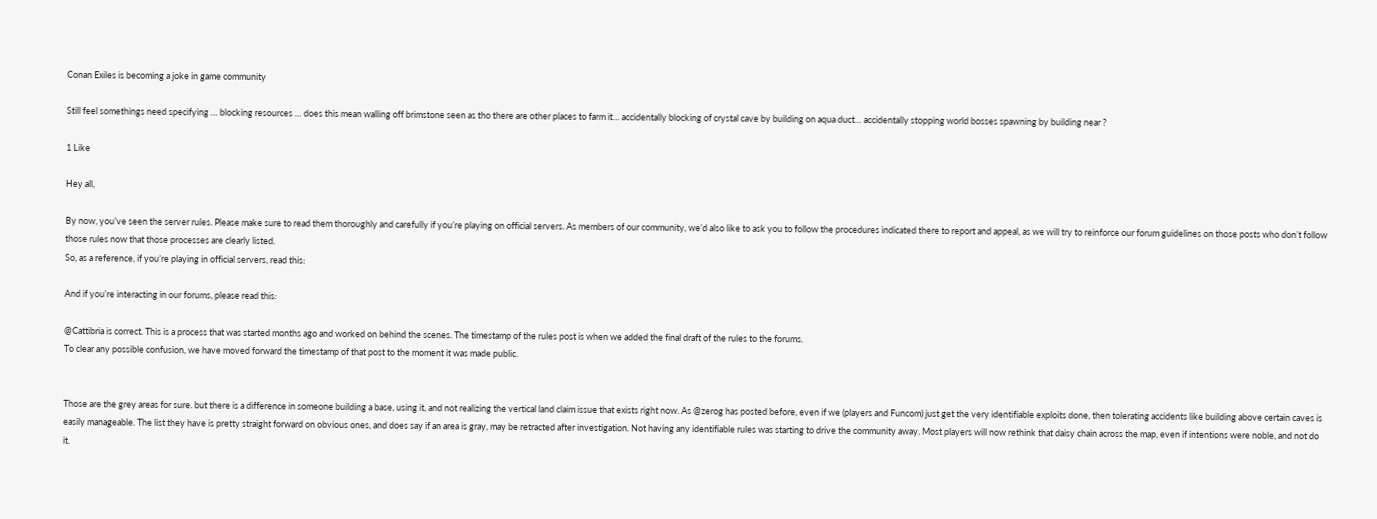Conan Exiles is becoming a joke in game community

Still feel somethings need specifying … blocking resources … does this mean walling off brimstone seen as tho there are other places to farm it… accidentally blocking of crystal cave by building on aqua duct… accidentally stopping world bosses spawning by building near ?

1 Like

Hey all,

By now, you’ve seen the server rules. Please make sure to read them thoroughly and carefully if you’re playing on official servers. As members of our community, we’d also like to ask you to follow the procedures indicated there to report and appeal, as we will try to reinforce our forum guidelines on those posts who don’t follow those rules now that those processes are clearly listed.
So, as a reference, if you’re playing in official servers, read this:

And if you’re interacting in our forums, please read this:

@Cattibria is correct. This is a process that was started months ago and worked on behind the scenes. The timestamp of the rules post is when we added the final draft of the rules to the forums.
To clear any possible confusion, we have moved forward the timestamp of that post to the moment it was made public.


Those are the grey areas for sure. but there is a difference in someone building a base, using it, and not realizing the vertical land claim issue that exists right now. As @zerog has posted before, even if we (players and Funcom) just get the very identifiable exploits done, then tolerating accidents like building above certain caves is easily manageable. The list they have is pretty straight forward on obvious ones, and does say if an area is gray, may be retracted after investigation. Not having any identifiable rules was starting to drive the community away. Most players will now rethink that daisy chain across the map, even if intentions were noble, and not do it.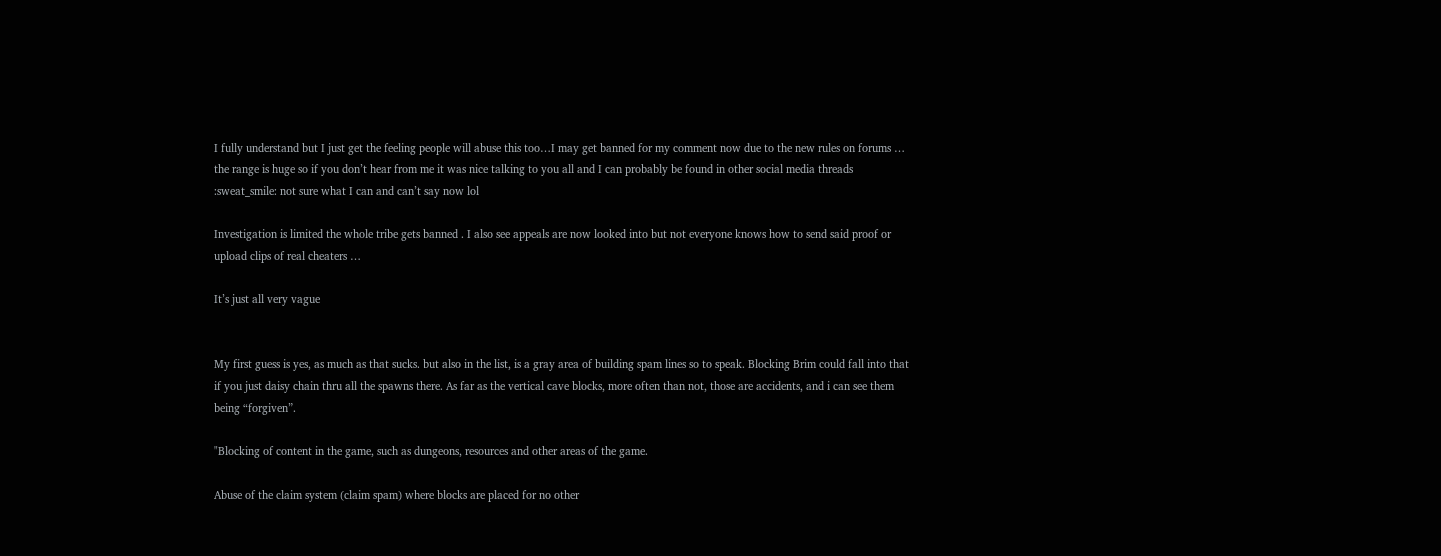I fully understand but I just get the feeling people will abuse this too…I may get banned for my comment now due to the new rules on forums … the range is huge so if you don’t hear from me it was nice talking to you all and I can probably be found in other social media threads :sweat_smile: not sure what I can and can’t say now lol

Investigation is limited the whole tribe gets banned . I also see appeals are now looked into but not everyone knows how to send said proof or upload clips of real cheaters …

It’s just all very vague


My first guess is yes, as much as that sucks. but also in the list, is a gray area of building spam lines so to speak. Blocking Brim could fall into that if you just daisy chain thru all the spawns there. As far as the vertical cave blocks, more often than not, those are accidents, and i can see them being “forgiven”.

"Blocking of content in the game, such as dungeons, resources and other areas of the game.

Abuse of the claim system (claim spam) where blocks are placed for no other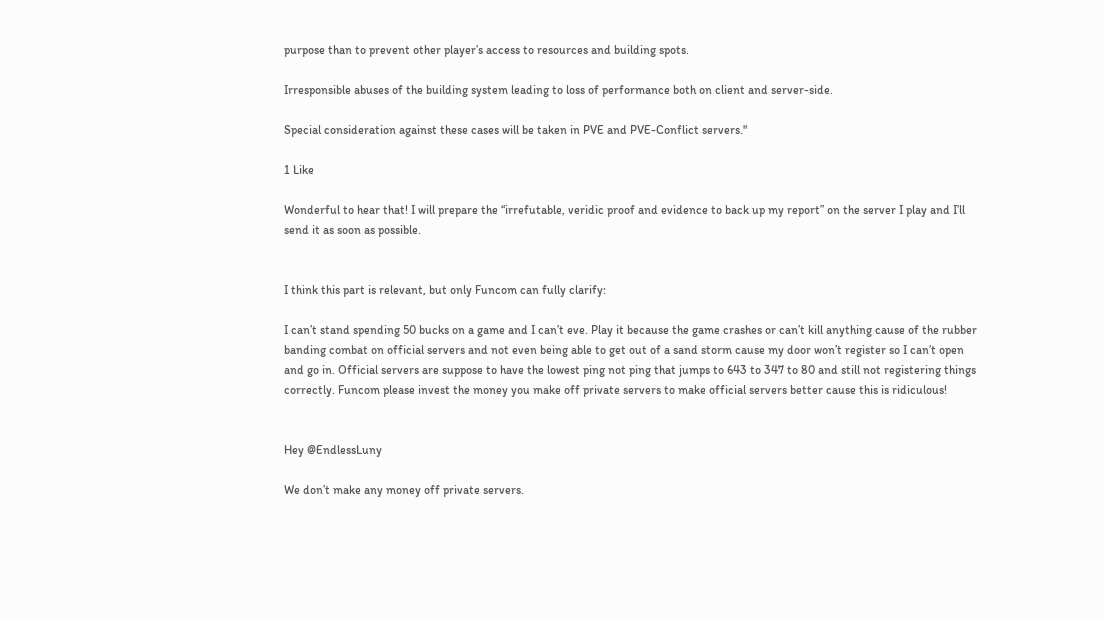purpose than to prevent other player’s access to resources and building spots.

Irresponsible abuses of the building system leading to loss of performance both on client and server-side.

Special consideration against these cases will be taken in PVE and PVE-Conflict servers."

1 Like

Wonderful to hear that! I will prepare the “irrefutable, veridic proof and evidence to back up my report” on the server I play and I’ll send it as soon as possible.


I think this part is relevant, but only Funcom can fully clarify:

I can’t stand spending 50 bucks on a game and I can’t eve. Play it because the game crashes or can’t kill anything cause of the rubber banding combat on official servers and not even being able to get out of a sand storm cause my door won’t register so I can’t open and go in. Official servers are suppose to have the lowest ping not ping that jumps to 643 to 347 to 80 and still not registering things correctly. Funcom please invest the money you make off private servers to make official servers better cause this is ridiculous!


Hey @EndlessLuny

We don’t make any money off private servers.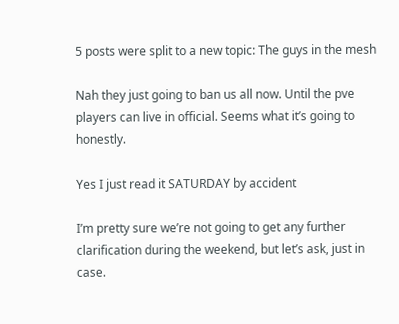5 posts were split to a new topic: The guys in the mesh

Nah they just going to ban us all now. Until the pve players can live in official. Seems what it’s going to honestly.

Yes I just read it SATURDAY by accident

I’m pretty sure we’re not going to get any further clarification during the weekend, but let’s ask, just in case.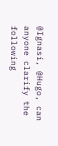@Ignasi, @Hugo, can anyone clarify the following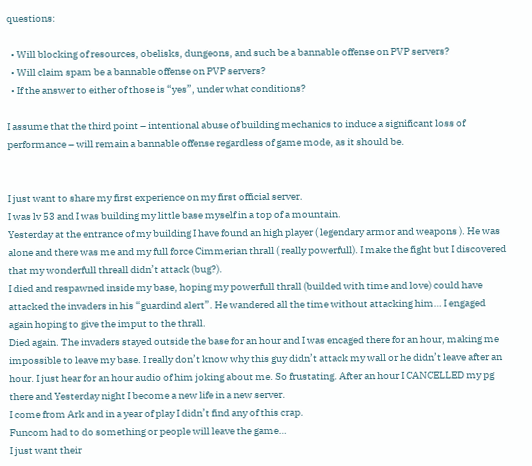questions:

  • Will blocking of resources, obelisks, dungeons, and such be a bannable offense on PVP servers?
  • Will claim spam be a bannable offense on PVP servers?
  • If the answer to either of those is “yes”, under what conditions?

I assume that the third point – intentional abuse of building mechanics to induce a significant loss of performance – will remain a bannable offense regardless of game mode, as it should be.


I just want to share my first experience on my first official server.
I was lv 53 and I was building my little base myself in a top of a mountain.
Yesterday at the entrance of my building I have found an high player ( legendary armor and weapons ). He was alone and there was me and my full force Cimmerian thrall ( really powerfull). I make the fight but I discovered that my wonderfull threall didn’t attack (bug?).
I died and respawned inside my base, hoping my powerfull thrall (builded with time and love) could have attacked the invaders in his “guardind alert”. He wandered all the time without attacking him… I engaged again hoping to give the imput to the thrall.
Died again. The invaders stayed outside the base for an hour and I was encaged there for an hour, making me impossible to leave my base. I really don’t know why this guy didn’t attack my wall or he didn’t leave after an hour. I just hear for an hour audio of him joking about me. So frustating. After an hour I CANCELLED my pg there and Yesterday night I become a new life in a new server.
I come from Ark and in a year of play I didn’t find any of this crap.
Funcom had to do something or people will leave the game…
I just want their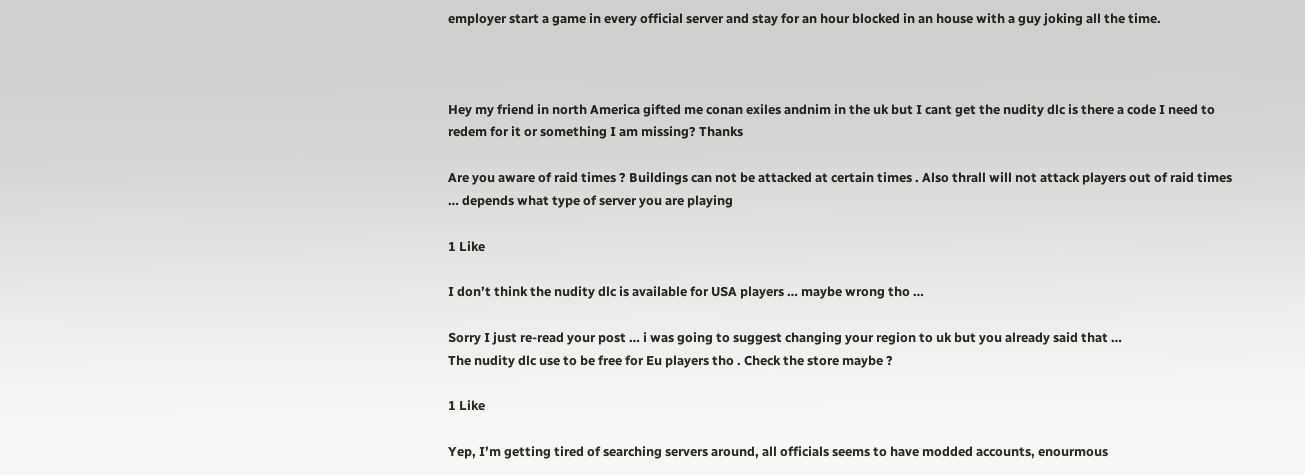employer start a game in every official server and stay for an hour blocked in an house with a guy joking all the time.



Hey my friend in north America gifted me conan exiles andnim in the uk but I cant get the nudity dlc is there a code I need to redem for it or something I am missing? Thanks

Are you aware of raid times ? Buildings can not be attacked at certain times . Also thrall will not attack players out of raid times … depends what type of server you are playing

1 Like

I don’t think the nudity dlc is available for USA players … maybe wrong tho …

Sorry I just re-read your post … i was going to suggest changing your region to uk but you already said that …
The nudity dlc use to be free for Eu players tho . Check the store maybe ?

1 Like

Yep, I’m getting tired of searching servers around, all officials seems to have modded accounts, enourmous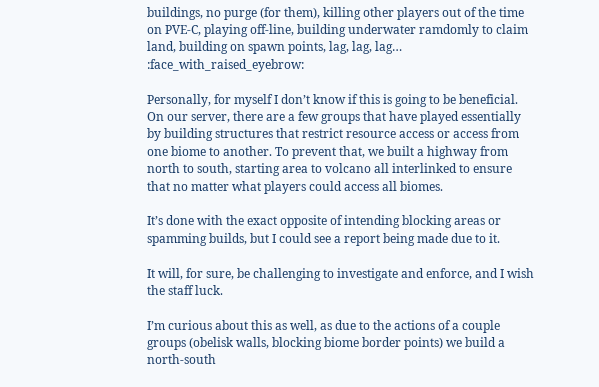buildings, no purge (for them), killing other players out of the time on PVE-C, playing off-line, building underwater ramdomly to claim land, building on spawn points, lag, lag, lag… :face_with_raised_eyebrow:

Personally, for myself I don’t know if this is going to be beneficial. On our server, there are a few groups that have played essentially by building structures that restrict resource access or access from one biome to another. To prevent that, we built a highway from north to south, starting area to volcano all interlinked to ensure that no matter what players could access all biomes.

It’s done with the exact opposite of intending blocking areas or spamming builds, but I could see a report being made due to it.

It will, for sure, be challenging to investigate and enforce, and I wish the staff luck.

I’m curious about this as well, as due to the actions of a couple groups (obelisk walls, blocking biome border points) we build a north-south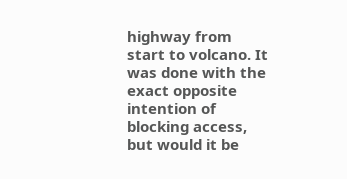highway from start to volcano. It was done with the exact opposite intention of blocking access, but would it be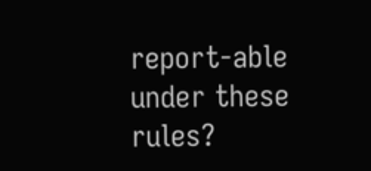report-able under these rules?